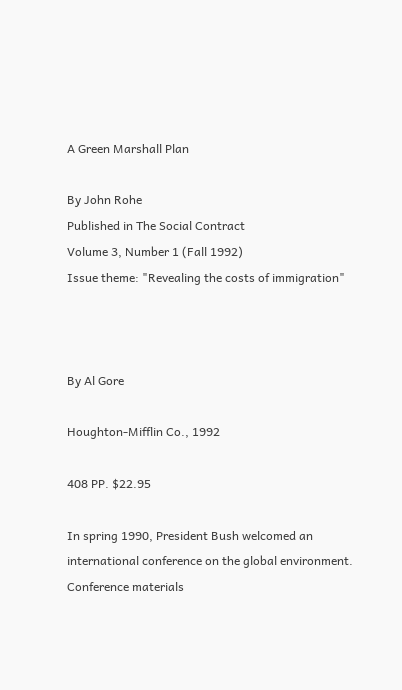A Green Marshall Plan

By John Rohe
Published in The Social Contract
Volume 3, Number 1 (Fall 1992)
Issue theme: "Revealing the costs of immigration"



By Al Gore

Houghton-Mifflin Co., 1992

408 PP. $22.95

In spring 1990, President Bush welcomed an international conference on the global environment. Conference materials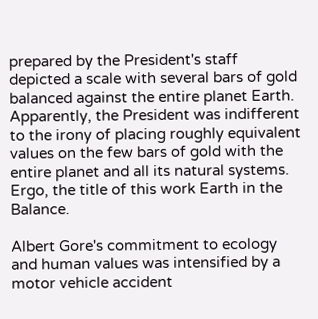prepared by the President's staff depicted a scale with several bars of gold balanced against the entire planet Earth. Apparently, the President was indifferent to the irony of placing roughly equivalent values on the few bars of gold with the entire planet and all its natural systems. Ergo, the title of this work Earth in the Balance.

Albert Gore's commitment to ecology and human values was intensified by a motor vehicle accident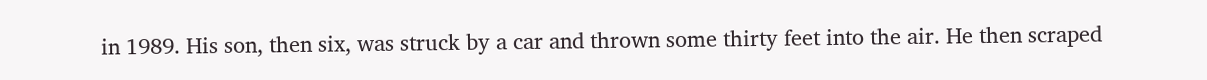in 1989. His son, then six, was struck by a car and thrown some thirty feet into the air. He then scraped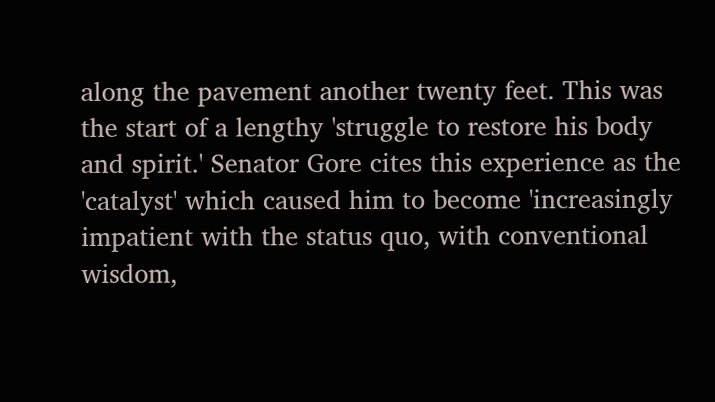along the pavement another twenty feet. This was the start of a lengthy 'struggle to restore his body and spirit.' Senator Gore cites this experience as the 'catalyst' which caused him to become 'increasingly impatient with the status quo, with conventional wisdom,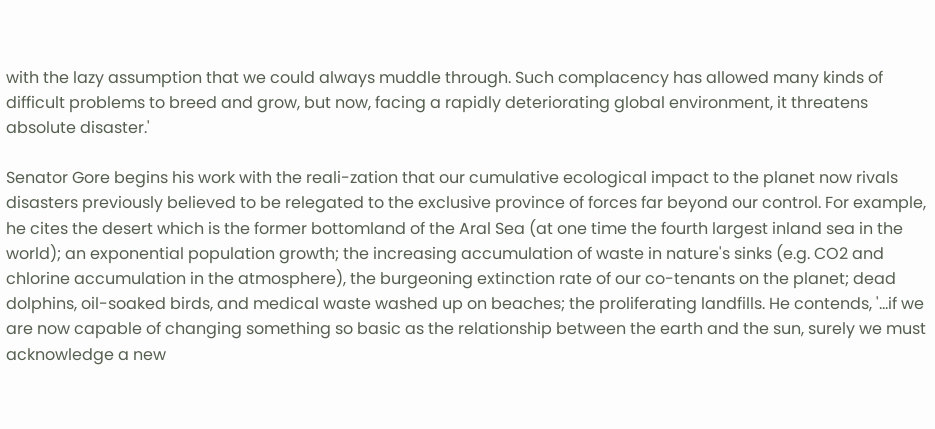with the lazy assumption that we could always muddle through. Such complacency has allowed many kinds of difficult problems to breed and grow, but now, facing a rapidly deteriorating global environment, it threatens absolute disaster.'

Senator Gore begins his work with the reali-zation that our cumulative ecological impact to the planet now rivals disasters previously believed to be relegated to the exclusive province of forces far beyond our control. For example, he cites the desert which is the former bottomland of the Aral Sea (at one time the fourth largest inland sea in the world); an exponential population growth; the increasing accumulation of waste in nature's sinks (e.g. CO2 and chlorine accumulation in the atmosphere), the burgeoning extinction rate of our co-tenants on the planet; dead dolphins, oil-soaked birds, and medical waste washed up on beaches; the proliferating landfills. He contends, '...if we are now capable of changing something so basic as the relationship between the earth and the sun, surely we must acknowledge a new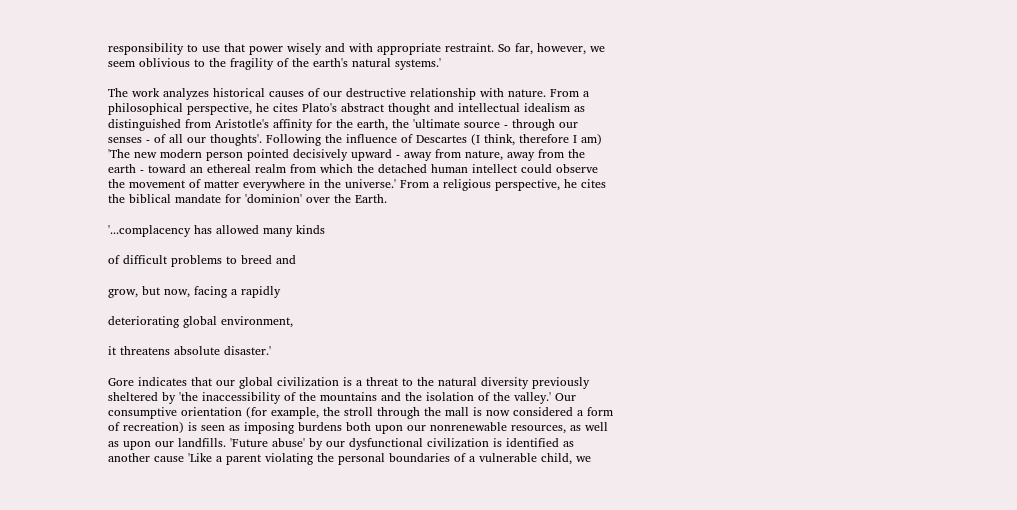responsibility to use that power wisely and with appropriate restraint. So far, however, we seem oblivious to the fragility of the earth's natural systems.'

The work analyzes historical causes of our destructive relationship with nature. From a philosophical perspective, he cites Plato's abstract thought and intellectual idealism as distinguished from Aristotle's affinity for the earth, the 'ultimate source - through our senses - of all our thoughts'. Following the influence of Descartes (I think, therefore I am) 'The new modern person pointed decisively upward - away from nature, away from the earth - toward an ethereal realm from which the detached human intellect could observe the movement of matter everywhere in the universe.' From a religious perspective, he cites the biblical mandate for 'dominion' over the Earth.

'...complacency has allowed many kinds

of difficult problems to breed and

grow, but now, facing a rapidly

deteriorating global environment,

it threatens absolute disaster.'

Gore indicates that our global civilization is a threat to the natural diversity previously sheltered by 'the inaccessibility of the mountains and the isolation of the valley.' Our consumptive orientation (for example, the stroll through the mall is now considered a form of recreation) is seen as imposing burdens both upon our nonrenewable resources, as well as upon our landfills. 'Future abuse' by our dysfunctional civilization is identified as another cause 'Like a parent violating the personal boundaries of a vulnerable child, we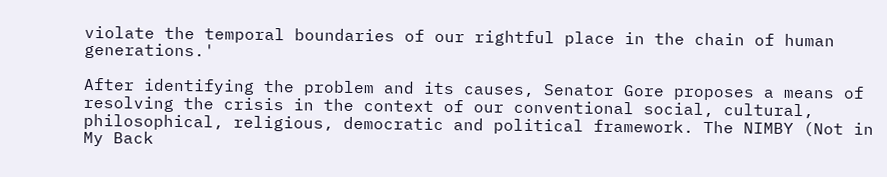violate the temporal boundaries of our rightful place in the chain of human generations.'

After identifying the problem and its causes, Senator Gore proposes a means of resolving the crisis in the context of our conventional social, cultural, philosophical, religious, democratic and political framework. The NIMBY (Not in My Back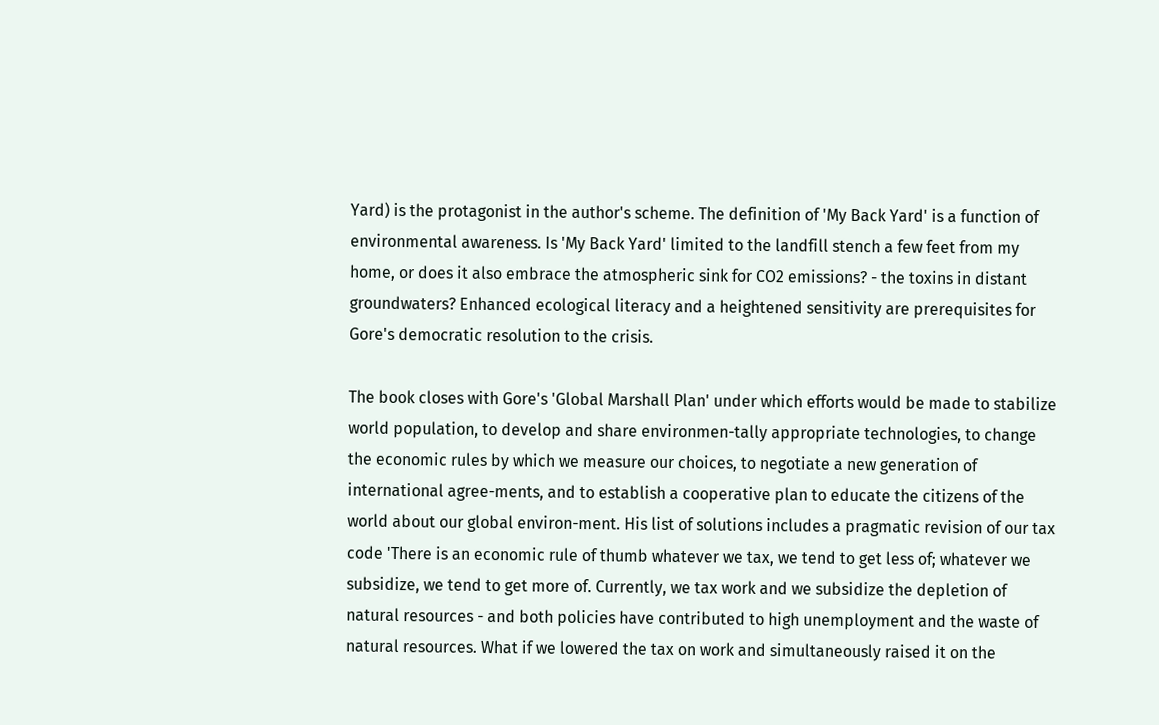Yard) is the protagonist in the author's scheme. The definition of 'My Back Yard' is a function of environmental awareness. Is 'My Back Yard' limited to the landfill stench a few feet from my home, or does it also embrace the atmospheric sink for CO2 emissions? - the toxins in distant groundwaters? Enhanced ecological literacy and a heightened sensitivity are prerequisites for Gore's democratic resolution to the crisis.

The book closes with Gore's 'Global Marshall Plan' under which efforts would be made to stabilize world population, to develop and share environmen-tally appropriate technologies, to change the economic rules by which we measure our choices, to negotiate a new generation of international agree-ments, and to establish a cooperative plan to educate the citizens of the world about our global environ-ment. His list of solutions includes a pragmatic revision of our tax code 'There is an economic rule of thumb whatever we tax, we tend to get less of; whatever we subsidize, we tend to get more of. Currently, we tax work and we subsidize the depletion of natural resources - and both policies have contributed to high unemployment and the waste of natural resources. What if we lowered the tax on work and simultaneously raised it on the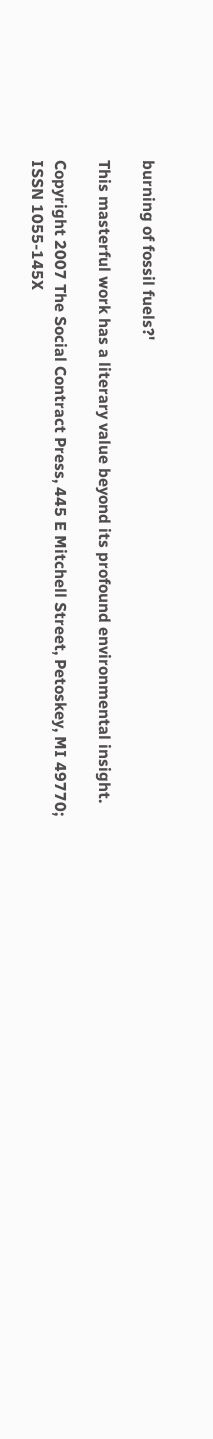burning of fossil fuels?'

This masterful work has a literary value beyond its profound environmental insight.

Copyright 2007 The Social Contract Press, 445 E Mitchell Street, Petoskey, MI 49770; ISSN 1055-145X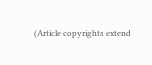(Article copyrights extend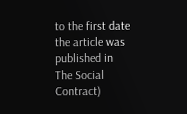to the first date the article was published in The Social Contract)